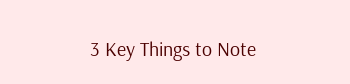3 Key Things to Note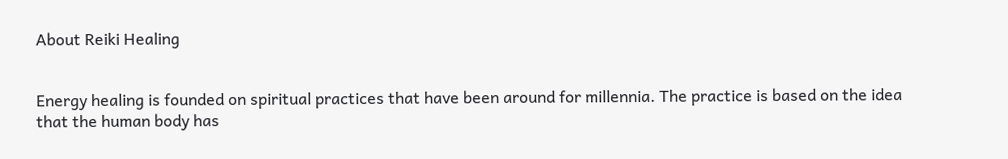About Reiki Healing


Energy healing is founded on spiritual practices that have been around for millennia. The practice is based on the idea that the human body has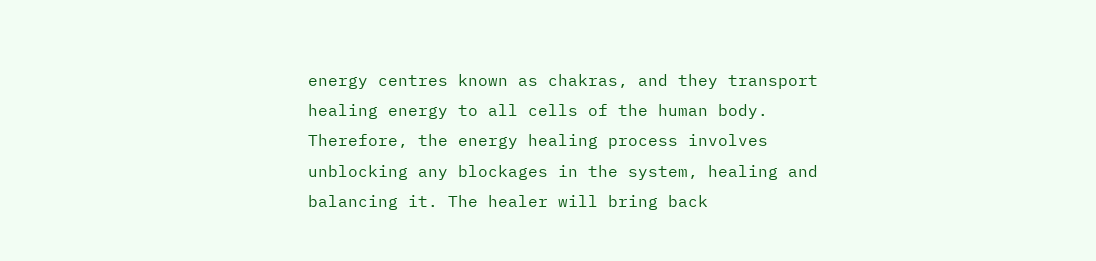energy centres known as chakras, and they transport healing energy to all cells of the human body. Therefore, the energy healing process involves unblocking any blockages in the system, healing and balancing it. The healer will bring back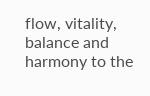flow, vitality, balance and harmony to the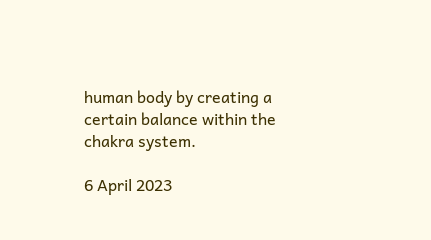human body by creating a certain balance within the chakra system.

6 April 2023